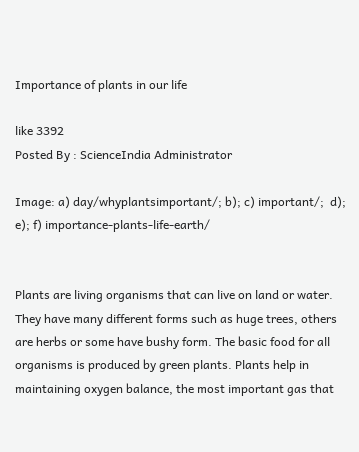Importance of plants in our life

like 3392
Posted By : ScienceIndia Administrator

Image: a) day/whyplantsimportant/; b); c) important/;  d); e); f) importance-plants-life-earth/


Plants are living organisms that can live on land or water. They have many different forms such as huge trees, others are herbs or some have bushy form. The basic food for all organisms is produced by green plants. Plants help in maintaining oxygen balance, the most important gas that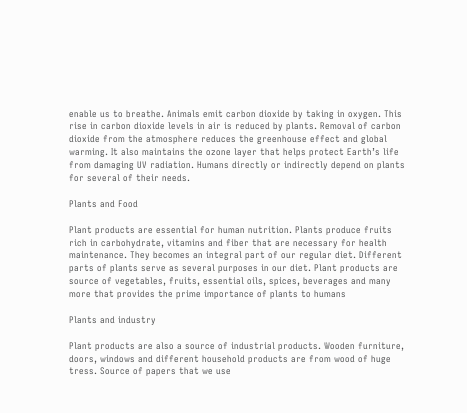enable us to breathe. Animals emit carbon dioxide by taking in oxygen. This rise in carbon dioxide levels in air is reduced by plants. Removal of carbon dioxide from the atmosphere reduces the greenhouse effect and global warming. It also maintains the ozone layer that helps protect Earth’s life from damaging UV radiation. Humans directly or indirectly depend on plants for several of their needs.

Plants and Food

Plant products are essential for human nutrition. Plants produce fruits rich in carbohydrate, vitamins and fiber that are necessary for health maintenance. They becomes an integral part of our regular diet. Different parts of plants serve as several purposes in our diet. Plant products are source of vegetables, fruits, essential oils, spices, beverages and many more that provides the prime importance of plants to humans

Plants and industry

Plant products are also a source of industrial products. Wooden furniture, doors, windows and different household products are from wood of huge tress. Source of papers that we use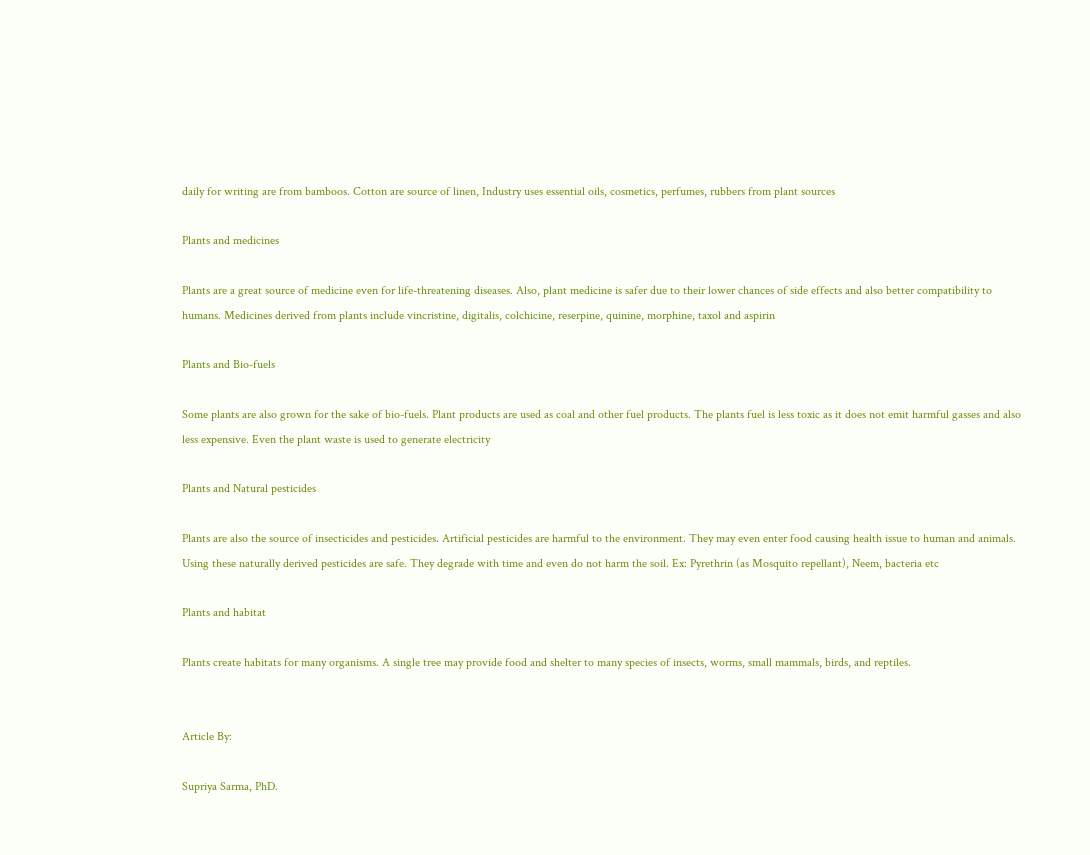daily for writing are from bamboos. Cotton are source of linen, Industry uses essential oils, cosmetics, perfumes, rubbers from plant sources

Plants and medicines

Plants are a great source of medicine even for life-threatening diseases. Also, plant medicine is safer due to their lower chances of side effects and also better compatibility to humans. Medicines derived from plants include vincristine, digitalis, colchicine, reserpine, quinine, morphine, taxol and aspirin

Plants and Bio-fuels

Some plants are also grown for the sake of bio-fuels. Plant products are used as coal and other fuel products. The plants fuel is less toxic as it does not emit harmful gasses and also less expensive. Even the plant waste is used to generate electricity

Plants and Natural pesticides

Plants are also the source of insecticides and pesticides. Artificial pesticides are harmful to the environment. They may even enter food causing health issue to human and animals. Using these naturally derived pesticides are safe. They degrade with time and even do not harm the soil. Ex: Pyrethrin (as Mosquito repellant), Neem, bacteria etc

Plants and habitat

Plants create habitats for many organisms. A single tree may provide food and shelter to many species of insects, worms, small mammals, birds, and reptiles.


Article By:

Supriya Sarma, PhD.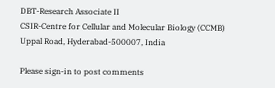DBT-Research Associate II
CSIR-Centre for Cellular and Molecular Biology (CCMB)
Uppal Road, Hyderabad-500007, India

Please sign-in to post comments